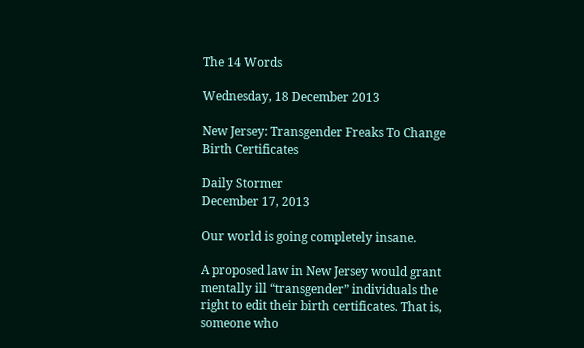The 14 Words

Wednesday, 18 December 2013

New Jersey: Transgender Freaks To Change Birth Certificates

Daily Stormer
December 17, 2013

Our world is going completely insane.

A proposed law in New Jersey would grant mentally ill “transgender” individuals the right to edit their birth certificates. That is, someone who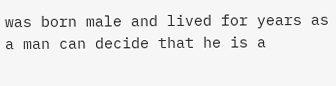was born male and lived for years as a man can decide that he is a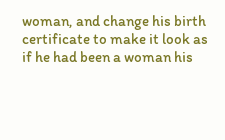woman, and change his birth certificate to make it look as if he had been a woman his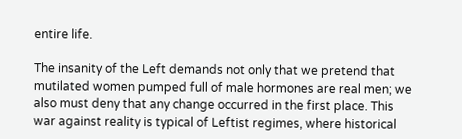entire life.

The insanity of the Left demands not only that we pretend that mutilated women pumped full of male hormones are real men; we also must deny that any change occurred in the first place. This war against reality is typical of Leftist regimes, where historical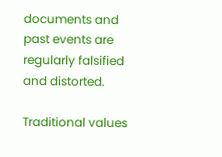documents and past events are regularly falsified and distorted.

Traditional values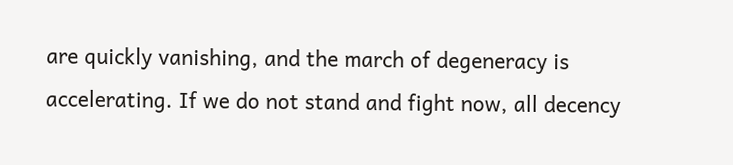are quickly vanishing, and the march of degeneracy is accelerating. If we do not stand and fight now, all decency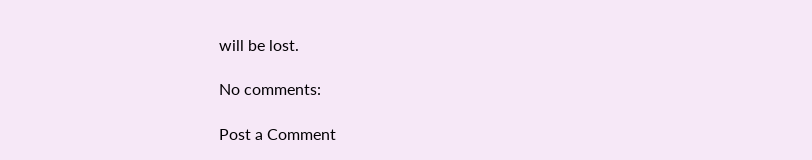will be lost.

No comments:

Post a Comment